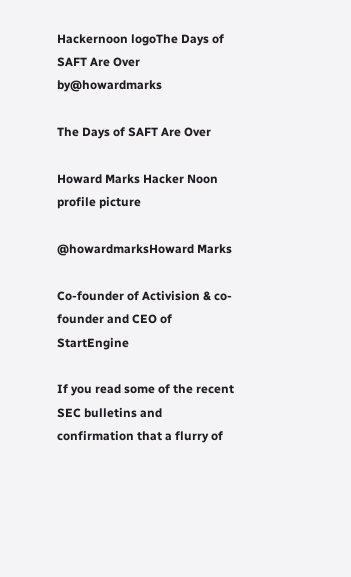Hackernoon logoThe Days of SAFT Are Over by@howardmarks

The Days of SAFT Are Over

Howard Marks Hacker Noon profile picture

@howardmarksHoward Marks

Co-founder of Activision & co-founder and CEO of StartEngine

If you read some of the recent SEC bulletins and confirmation that a flurry of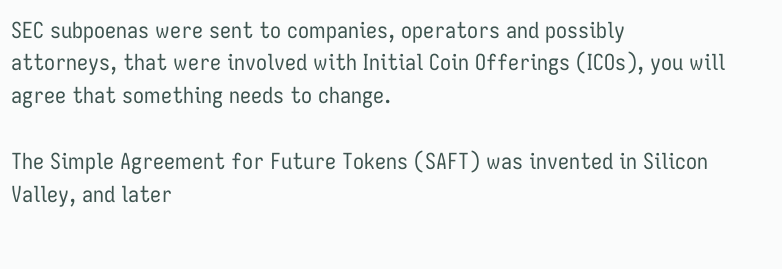SEC subpoenas were sent to companies, operators and possibly attorneys, that were involved with Initial Coin Offerings (ICOs), you will agree that something needs to change.

The Simple Agreement for Future Tokens (SAFT) was invented in Silicon Valley, and later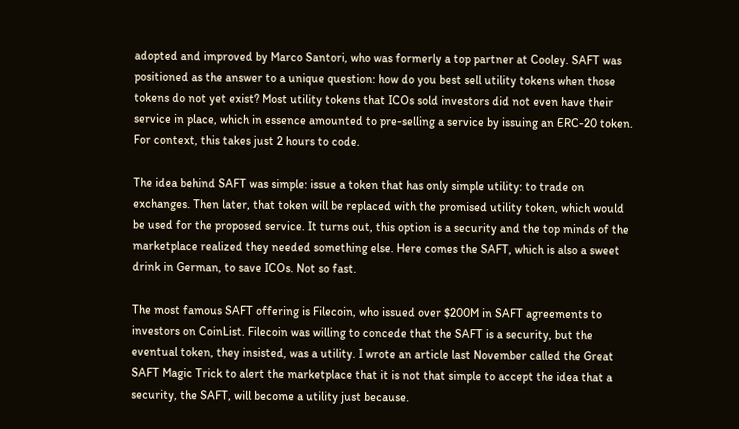adopted and improved by Marco Santori, who was formerly a top partner at Cooley. SAFT was positioned as the answer to a unique question: how do you best sell utility tokens when those tokens do not yet exist? Most utility tokens that ICOs sold investors did not even have their service in place, which in essence amounted to pre-selling a service by issuing an ERC-20 token. For context, this takes just 2 hours to code.

The idea behind SAFT was simple: issue a token that has only simple utility: to trade on exchanges. Then later, that token will be replaced with the promised utility token, which would be used for the proposed service. It turns out, this option is a security and the top minds of the marketplace realized they needed something else. Here comes the SAFT, which is also a sweet drink in German, to save ICOs. Not so fast.

The most famous SAFT offering is Filecoin, who issued over $200M in SAFT agreements to investors on CoinList. Filecoin was willing to concede that the SAFT is a security, but the eventual token, they insisted, was a utility. I wrote an article last November called the Great SAFT Magic Trick to alert the marketplace that it is not that simple to accept the idea that a security, the SAFT, will become a utility just because.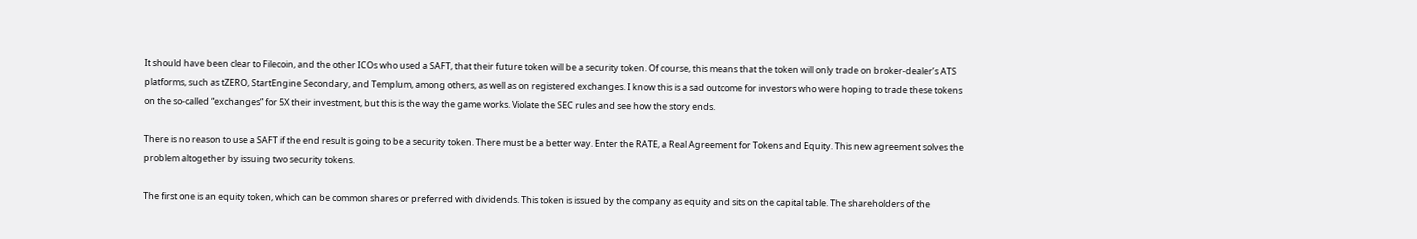It should have been clear to Filecoin, and the other ICOs who used a SAFT, that their future token will be a security token. Of course, this means that the token will only trade on broker-dealer’s ATS platforms, such as tZERO, StartEngine Secondary, and Templum, among others, as well as on registered exchanges. I know this is a sad outcome for investors who were hoping to trade these tokens on the so-called “exchanges” for 5X their investment, but this is the way the game works. Violate the SEC rules and see how the story ends.

There is no reason to use a SAFT if the end result is going to be a security token. There must be a better way. Enter the RATE, a Real Agreement for Tokens and Equity. This new agreement solves the problem altogether by issuing two security tokens.

The first one is an equity token, which can be common shares or preferred with dividends. This token is issued by the company as equity and sits on the capital table. The shareholders of the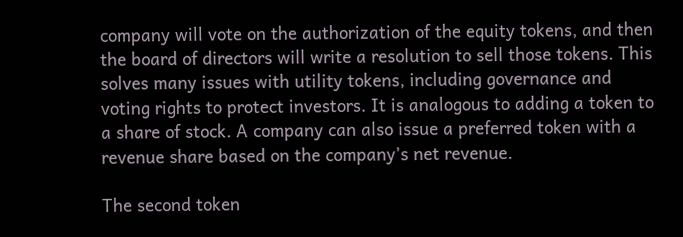company will vote on the authorization of the equity tokens, and then the board of directors will write a resolution to sell those tokens. This solves many issues with utility tokens, including governance and voting rights to protect investors. It is analogous to adding a token to a share of stock. A company can also issue a preferred token with a revenue share based on the company’s net revenue.

The second token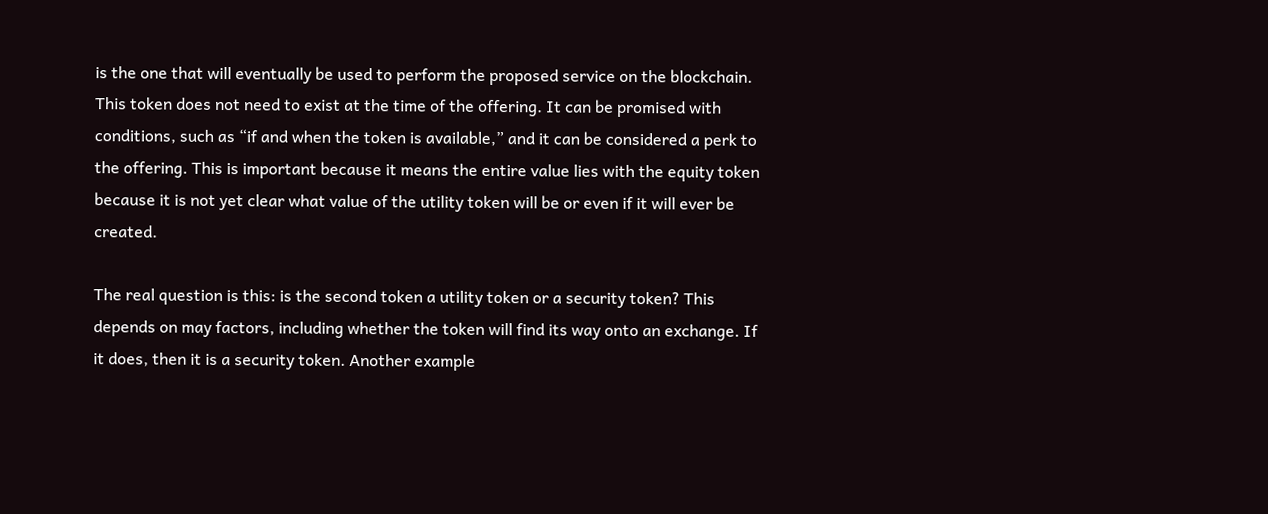is the one that will eventually be used to perform the proposed service on the blockchain. This token does not need to exist at the time of the offering. It can be promised with conditions, such as “if and when the token is available,” and it can be considered a perk to the offering. This is important because it means the entire value lies with the equity token because it is not yet clear what value of the utility token will be or even if it will ever be created.

The real question is this: is the second token a utility token or a security token? This depends on may factors, including whether the token will find its way onto an exchange. If it does, then it is a security token. Another example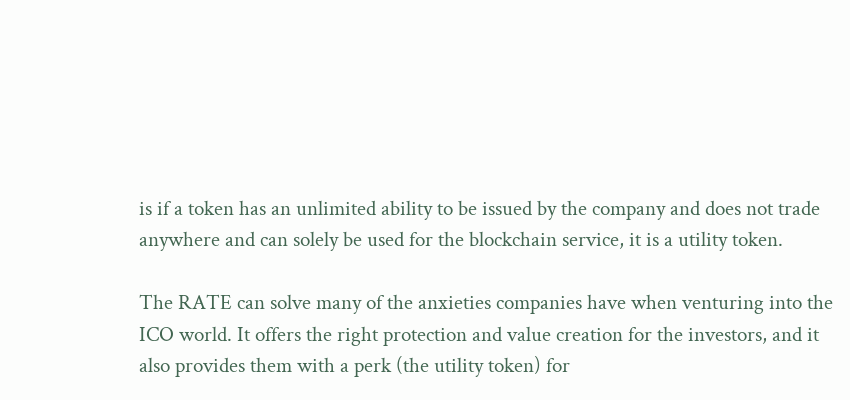is if a token has an unlimited ability to be issued by the company and does not trade anywhere and can solely be used for the blockchain service, it is a utility token.

The RATE can solve many of the anxieties companies have when venturing into the ICO world. It offers the right protection and value creation for the investors, and it also provides them with a perk (the utility token) for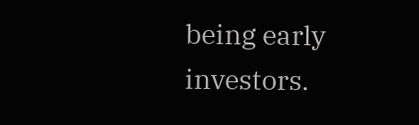being early investors.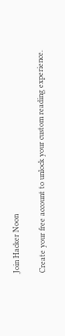Join Hacker Noon

Create your free account to unlock your custom reading experience.